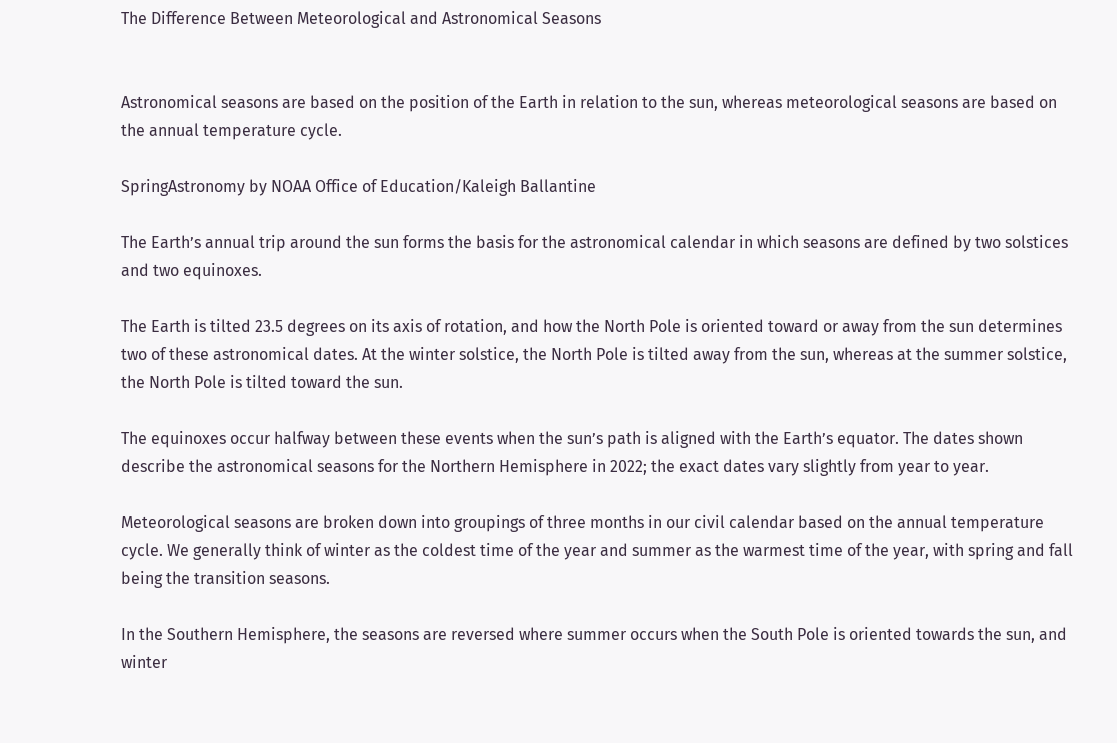The Difference Between Meteorological and Astronomical Seasons


Astronomical seasons are based on the position of the Earth in relation to the sun, whereas meteorological seasons are based on the annual temperature cycle.

SpringAstronomy by NOAA Office of Education/Kaleigh Ballantine

The Earth’s annual trip around the sun forms the basis for the astronomical calendar in which seasons are defined by two solstices and two equinoxes.

The Earth is tilted 23.5 degrees on its axis of rotation, and how the North Pole is oriented toward or away from the sun determines two of these astronomical dates. At the winter solstice, the North Pole is tilted away from the sun, whereas at the summer solstice, the North Pole is tilted toward the sun.

The equinoxes occur halfway between these events when the sun’s path is aligned with the Earth’s equator. The dates shown describe the astronomical seasons for the Northern Hemisphere in 2022; the exact dates vary slightly from year to year.

Meteorological seasons are broken down into groupings of three months in our civil calendar based on the annual temperature cycle. We generally think of winter as the coldest time of the year and summer as the warmest time of the year, with spring and fall being the transition seasons.

In the Southern Hemisphere, the seasons are reversed where summer occurs when the South Pole is oriented towards the sun, and winter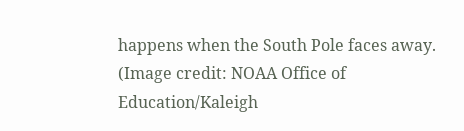happens when the South Pole faces away. (Image credit: NOAA Office of Education/Kaleigh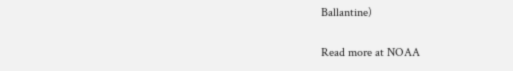Ballantine)

Read more at NOAA